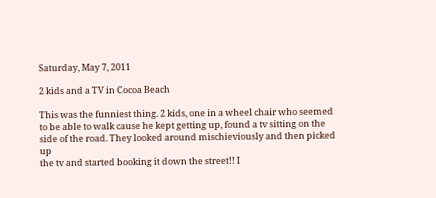Saturday, May 7, 2011

2 kids and a TV in Cocoa Beach

This was the funniest thing. 2 kids, one in a wheel chair who seemed
to be able to walk cause he kept getting up, found a tv sitting on the
side of the road. They looked around mischieviously and then picked up
the tv and started booking it down the street!! I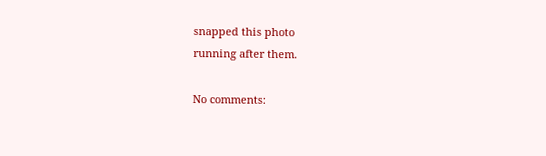snapped this photo
running after them.

No comments: